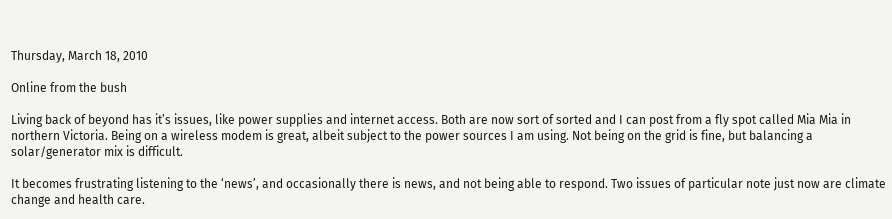Thursday, March 18, 2010

Online from the bush

Living back of beyond has it’s issues, like power supplies and internet access. Both are now sort of sorted and I can post from a fly spot called Mia Mia in northern Victoria. Being on a wireless modem is great, albeit subject to the power sources I am using. Not being on the grid is fine, but balancing a solar/generator mix is difficult.

It becomes frustrating listening to the ‘news’, and occasionally there is news, and not being able to respond. Two issues of particular note just now are climate change and health care.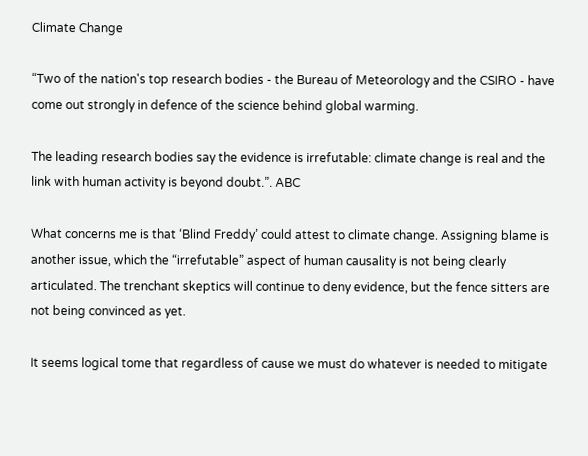Climate Change

“Two of the nation's top research bodies - the Bureau of Meteorology and the CSIRO - have come out strongly in defence of the science behind global warming.

The leading research bodies say the evidence is irrefutable: climate change is real and the link with human activity is beyond doubt.”. ABC

What concerns me is that ‘Blind Freddy’ could attest to climate change. Assigning blame is another issue, which the “irrefutable” aspect of human causality is not being clearly articulated. The trenchant skeptics will continue to deny evidence, but the fence sitters are not being convinced as yet.

It seems logical tome that regardless of cause we must do whatever is needed to mitigate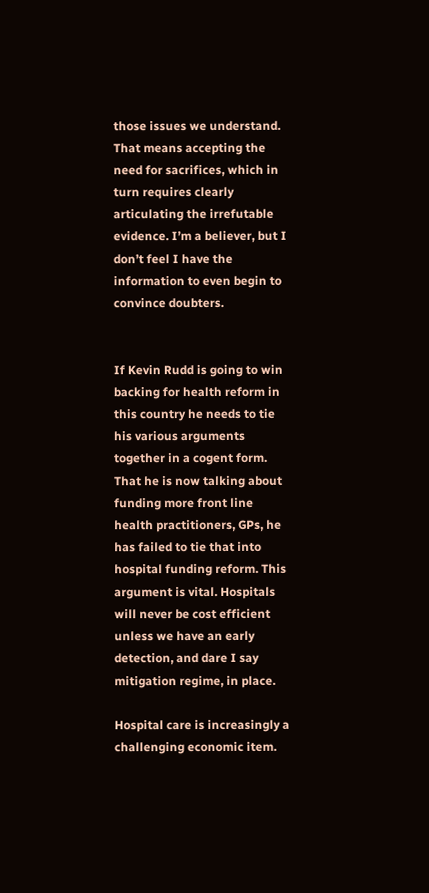those issues we understand. That means accepting the need for sacrifices, which in turn requires clearly articulating the irrefutable evidence. I’m a believer, but I don’t feel I have the information to even begin to convince doubters.


If Kevin Rudd is going to win backing for health reform in this country he needs to tie his various arguments together in a cogent form. That he is now talking about funding more front line health practitioners, GPs, he has failed to tie that into hospital funding reform. This argument is vital. Hospitals will never be cost efficient unless we have an early detection, and dare I say mitigation regime, in place.

Hospital care is increasingly a challenging economic item.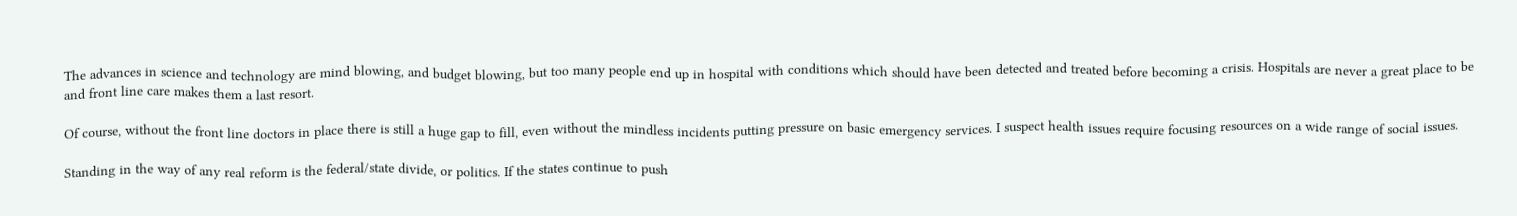The advances in science and technology are mind blowing, and budget blowing, but too many people end up in hospital with conditions which should have been detected and treated before becoming a crisis. Hospitals are never a great place to be and front line care makes them a last resort.

Of course, without the front line doctors in place there is still a huge gap to fill, even without the mindless incidents putting pressure on basic emergency services. I suspect health issues require focusing resources on a wide range of social issues.

Standing in the way of any real reform is the federal/state divide, or politics. If the states continue to push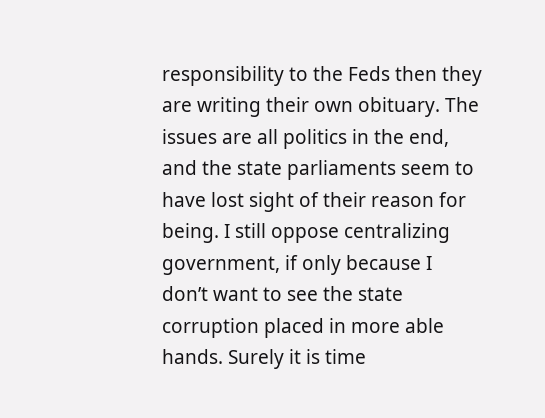responsibility to the Feds then they are writing their own obituary. The issues are all politics in the end, and the state parliaments seem to have lost sight of their reason for being. I still oppose centralizing government, if only because I don’t want to see the state corruption placed in more able hands. Surely it is time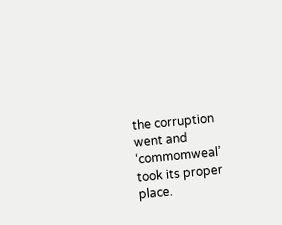the corruption went and ‘commomweal’ took its proper place.